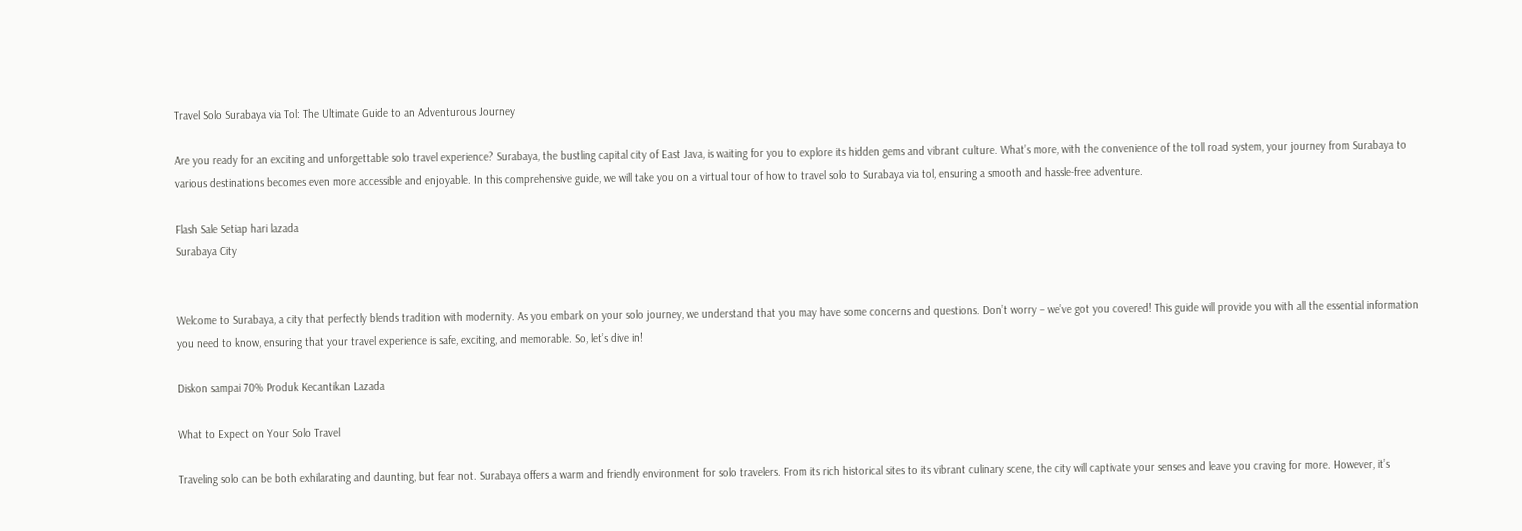Travel Solo Surabaya via Tol: The Ultimate Guide to an Adventurous Journey

Are you ready for an exciting and unforgettable solo travel experience? Surabaya, the bustling capital city of East Java, is waiting for you to explore its hidden gems and vibrant culture. What’s more, with the convenience of the toll road system, your journey from Surabaya to various destinations becomes even more accessible and enjoyable. In this comprehensive guide, we will take you on a virtual tour of how to travel solo to Surabaya via tol, ensuring a smooth and hassle-free adventure.

Flash Sale Setiap hari lazada
Surabaya City


Welcome to Surabaya, a city that perfectly blends tradition with modernity. As you embark on your solo journey, we understand that you may have some concerns and questions. Don’t worry – we’ve got you covered! This guide will provide you with all the essential information you need to know, ensuring that your travel experience is safe, exciting, and memorable. So, let’s dive in!

Diskon sampai 70% Produk Kecantikan Lazada

What to Expect on Your Solo Travel

Traveling solo can be both exhilarating and daunting, but fear not. Surabaya offers a warm and friendly environment for solo travelers. From its rich historical sites to its vibrant culinary scene, the city will captivate your senses and leave you craving for more. However, it’s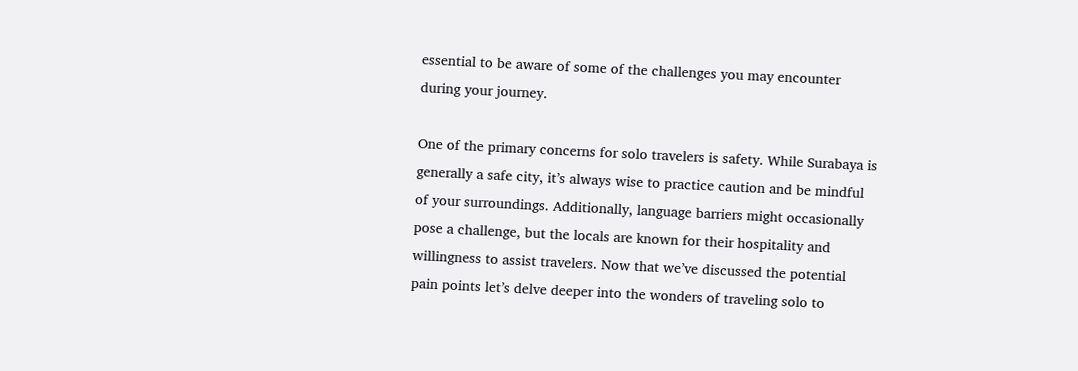essential to be aware of some of the challenges you may encounter during your journey.

One of the primary concerns for solo travelers is safety. While Surabaya is generally a safe city, it’s always wise to practice caution and be mindful of your surroundings. Additionally, language barriers might occasionally pose a challenge, but the locals are known for their hospitality and willingness to assist travelers. Now that we’ve discussed the potential pain points let’s delve deeper into the wonders of traveling solo to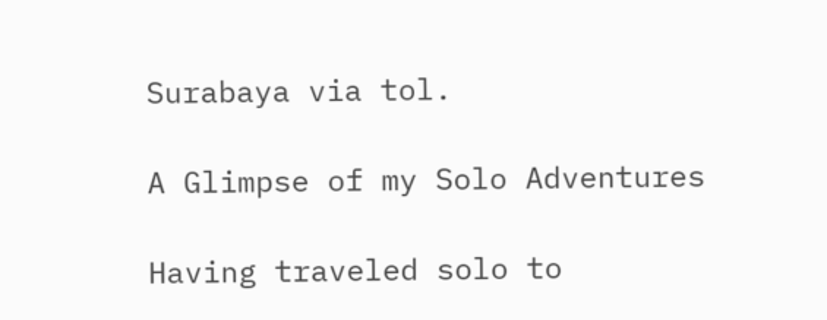Surabaya via tol.

A Glimpse of my Solo Adventures

Having traveled solo to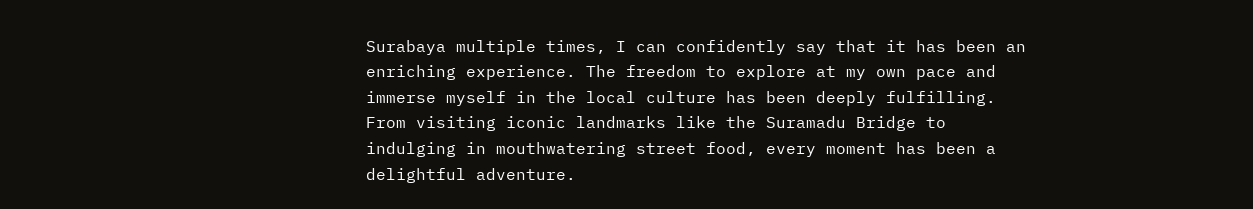Surabaya multiple times, I can confidently say that it has been an enriching experience. The freedom to explore at my own pace and immerse myself in the local culture has been deeply fulfilling. From visiting iconic landmarks like the Suramadu Bridge to indulging in mouthwatering street food, every moment has been a delightful adventure.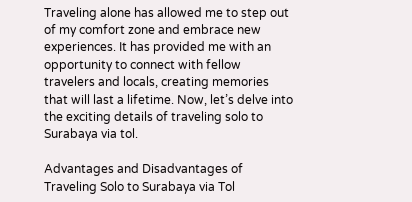Traveling alone has allowed me to step out of my comfort zone and embrace new experiences. It has provided me with an opportunity to connect with fellow travelers and locals, creating memories that will last a lifetime. Now, let’s delve into the exciting details of traveling solo to Surabaya via tol.

Advantages and Disadvantages of Traveling Solo to Surabaya via Tol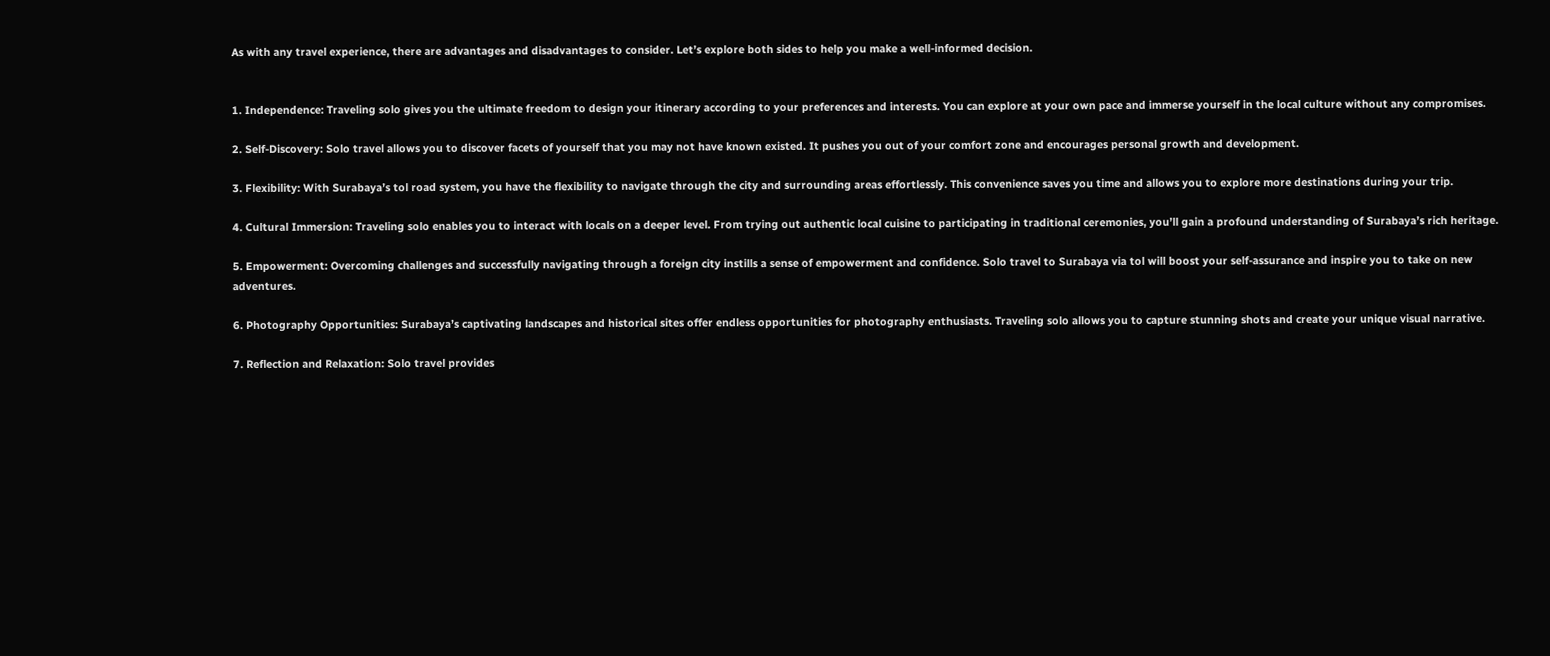As with any travel experience, there are advantages and disadvantages to consider. Let’s explore both sides to help you make a well-informed decision.


1. Independence: Traveling solo gives you the ultimate freedom to design your itinerary according to your preferences and interests. You can explore at your own pace and immerse yourself in the local culture without any compromises.

2. Self-Discovery: Solo travel allows you to discover facets of yourself that you may not have known existed. It pushes you out of your comfort zone and encourages personal growth and development.

3. Flexibility: With Surabaya’s tol road system, you have the flexibility to navigate through the city and surrounding areas effortlessly. This convenience saves you time and allows you to explore more destinations during your trip.

4. Cultural Immersion: Traveling solo enables you to interact with locals on a deeper level. From trying out authentic local cuisine to participating in traditional ceremonies, you’ll gain a profound understanding of Surabaya’s rich heritage.

5. Empowerment: Overcoming challenges and successfully navigating through a foreign city instills a sense of empowerment and confidence. Solo travel to Surabaya via tol will boost your self-assurance and inspire you to take on new adventures.

6. Photography Opportunities: Surabaya’s captivating landscapes and historical sites offer endless opportunities for photography enthusiasts. Traveling solo allows you to capture stunning shots and create your unique visual narrative.

7. Reflection and Relaxation: Solo travel provides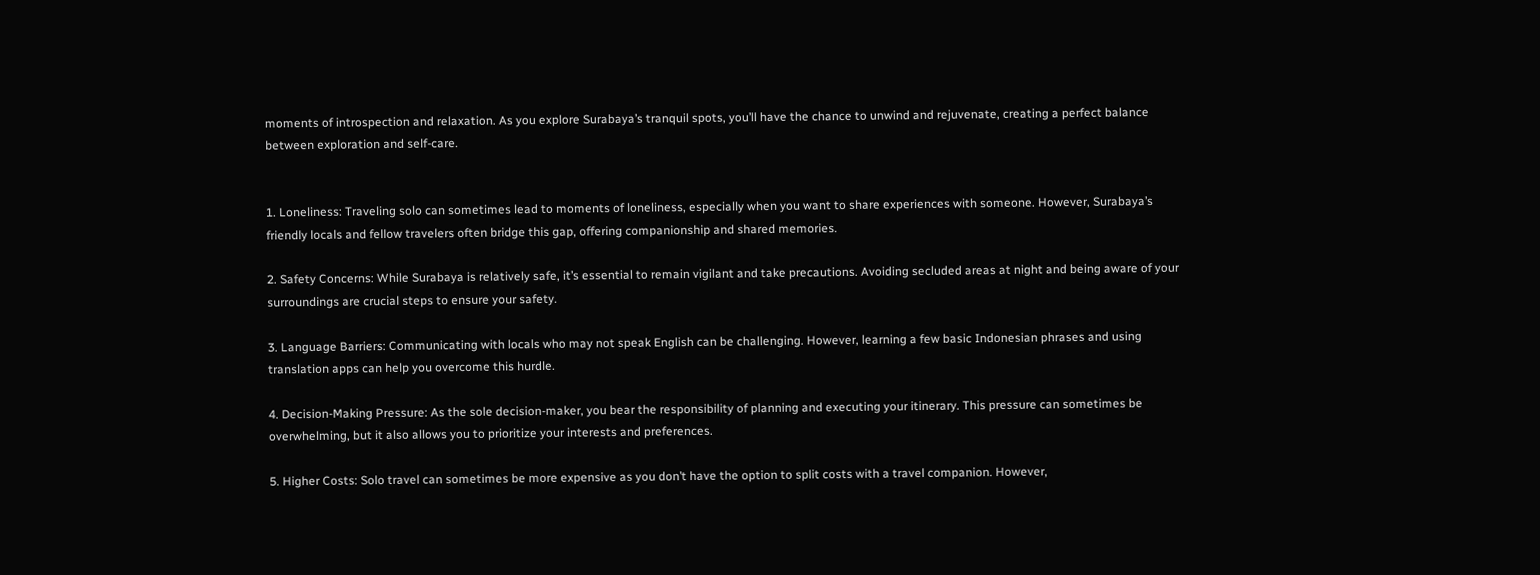moments of introspection and relaxation. As you explore Surabaya’s tranquil spots, you’ll have the chance to unwind and rejuvenate, creating a perfect balance between exploration and self-care.


1. Loneliness: Traveling solo can sometimes lead to moments of loneliness, especially when you want to share experiences with someone. However, Surabaya’s friendly locals and fellow travelers often bridge this gap, offering companionship and shared memories.

2. Safety Concerns: While Surabaya is relatively safe, it’s essential to remain vigilant and take precautions. Avoiding secluded areas at night and being aware of your surroundings are crucial steps to ensure your safety.

3. Language Barriers: Communicating with locals who may not speak English can be challenging. However, learning a few basic Indonesian phrases and using translation apps can help you overcome this hurdle.

4. Decision-Making Pressure: As the sole decision-maker, you bear the responsibility of planning and executing your itinerary. This pressure can sometimes be overwhelming, but it also allows you to prioritize your interests and preferences.

5. Higher Costs: Solo travel can sometimes be more expensive as you don’t have the option to split costs with a travel companion. However,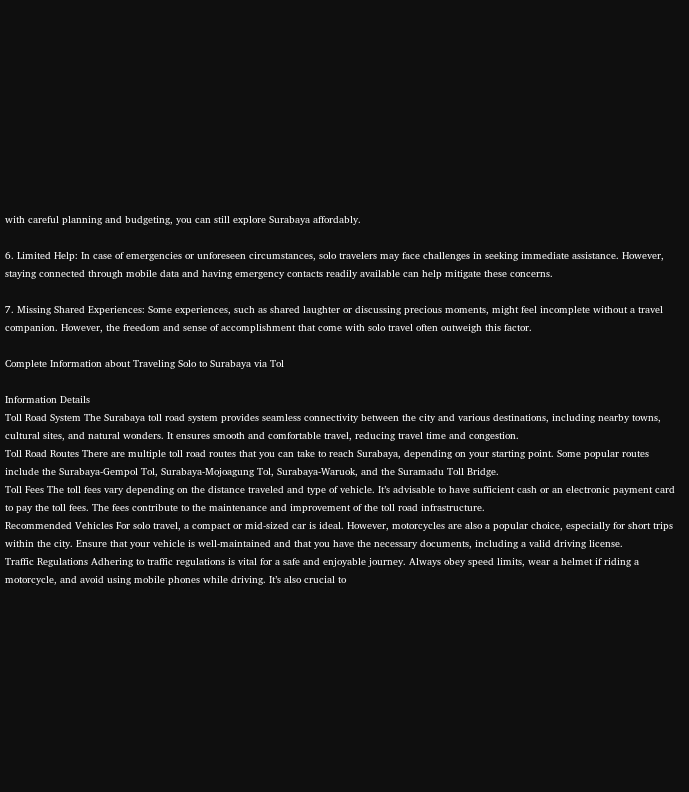with careful planning and budgeting, you can still explore Surabaya affordably.

6. Limited Help: In case of emergencies or unforeseen circumstances, solo travelers may face challenges in seeking immediate assistance. However, staying connected through mobile data and having emergency contacts readily available can help mitigate these concerns.

7. Missing Shared Experiences: Some experiences, such as shared laughter or discussing precious moments, might feel incomplete without a travel companion. However, the freedom and sense of accomplishment that come with solo travel often outweigh this factor.

Complete Information about Traveling Solo to Surabaya via Tol

Information Details
Toll Road System The Surabaya toll road system provides seamless connectivity between the city and various destinations, including nearby towns, cultural sites, and natural wonders. It ensures smooth and comfortable travel, reducing travel time and congestion.
Toll Road Routes There are multiple toll road routes that you can take to reach Surabaya, depending on your starting point. Some popular routes include the Surabaya-Gempol Tol, Surabaya-Mojoagung Tol, Surabaya-Waruok, and the Suramadu Toll Bridge.
Toll Fees The toll fees vary depending on the distance traveled and type of vehicle. It’s advisable to have sufficient cash or an electronic payment card to pay the toll fees. The fees contribute to the maintenance and improvement of the toll road infrastructure.
Recommended Vehicles For solo travel, a compact or mid-sized car is ideal. However, motorcycles are also a popular choice, especially for short trips within the city. Ensure that your vehicle is well-maintained and that you have the necessary documents, including a valid driving license.
Traffic Regulations Adhering to traffic regulations is vital for a safe and enjoyable journey. Always obey speed limits, wear a helmet if riding a motorcycle, and avoid using mobile phones while driving. It’s also crucial to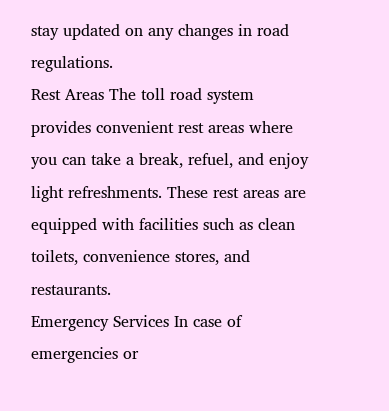stay updated on any changes in road regulations.
Rest Areas The toll road system provides convenient rest areas where you can take a break, refuel, and enjoy light refreshments. These rest areas are equipped with facilities such as clean toilets, convenience stores, and restaurants.
Emergency Services In case of emergencies or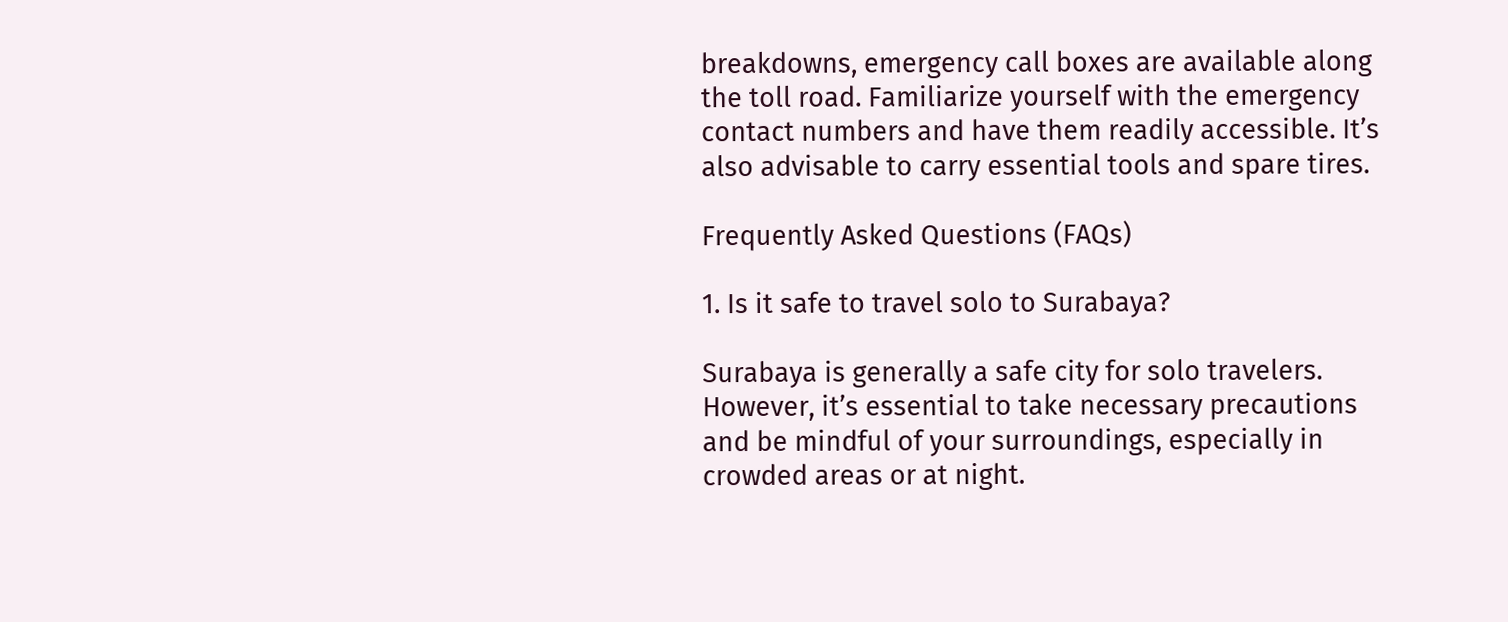breakdowns, emergency call boxes are available along the toll road. Familiarize yourself with the emergency contact numbers and have them readily accessible. It’s also advisable to carry essential tools and spare tires.

Frequently Asked Questions (FAQs)

1. Is it safe to travel solo to Surabaya?

Surabaya is generally a safe city for solo travelers. However, it’s essential to take necessary precautions and be mindful of your surroundings, especially in crowded areas or at night.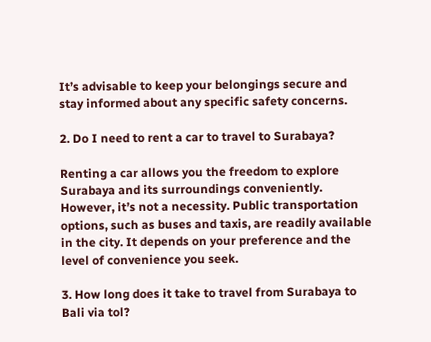It’s advisable to keep your belongings secure and stay informed about any specific safety concerns.

2. Do I need to rent a car to travel to Surabaya?

Renting a car allows you the freedom to explore Surabaya and its surroundings conveniently. However, it’s not a necessity. Public transportation options, such as buses and taxis, are readily available in the city. It depends on your preference and the level of convenience you seek.

3. How long does it take to travel from Surabaya to Bali via tol?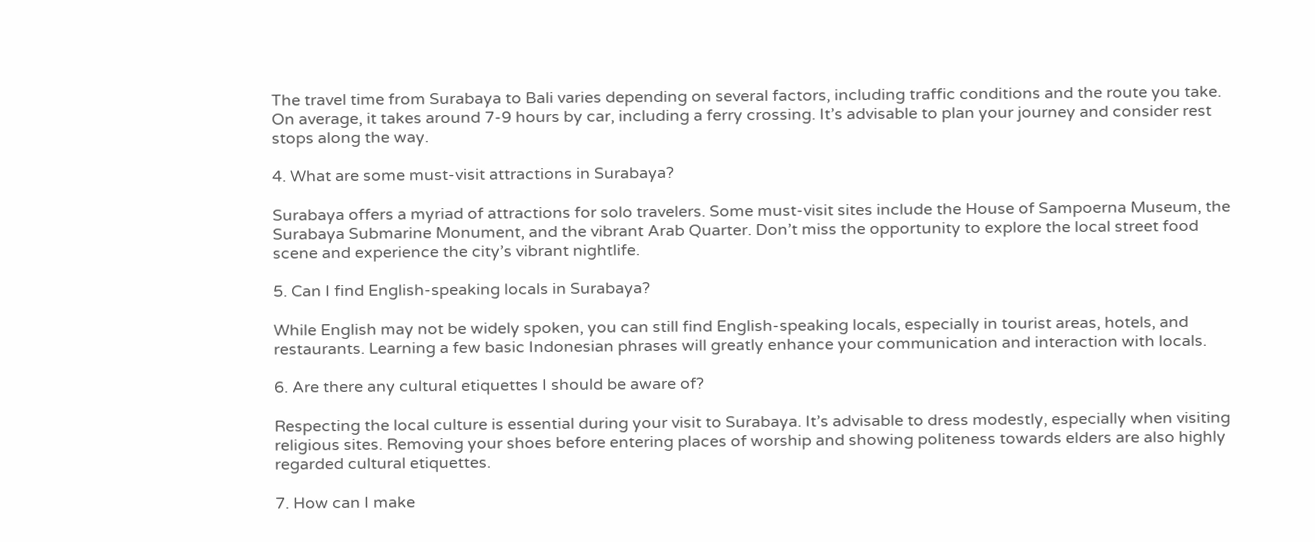The travel time from Surabaya to Bali varies depending on several factors, including traffic conditions and the route you take. On average, it takes around 7-9 hours by car, including a ferry crossing. It’s advisable to plan your journey and consider rest stops along the way.

4. What are some must-visit attractions in Surabaya?

Surabaya offers a myriad of attractions for solo travelers. Some must-visit sites include the House of Sampoerna Museum, the Surabaya Submarine Monument, and the vibrant Arab Quarter. Don’t miss the opportunity to explore the local street food scene and experience the city’s vibrant nightlife.

5. Can I find English-speaking locals in Surabaya?

While English may not be widely spoken, you can still find English-speaking locals, especially in tourist areas, hotels, and restaurants. Learning a few basic Indonesian phrases will greatly enhance your communication and interaction with locals.

6. Are there any cultural etiquettes I should be aware of?

Respecting the local culture is essential during your visit to Surabaya. It’s advisable to dress modestly, especially when visiting religious sites. Removing your shoes before entering places of worship and showing politeness towards elders are also highly regarded cultural etiquettes.

7. How can I make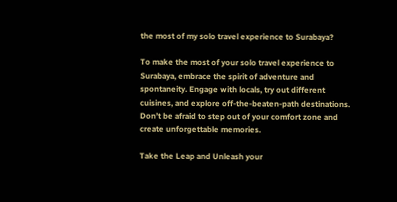the most of my solo travel experience to Surabaya?

To make the most of your solo travel experience to Surabaya, embrace the spirit of adventure and spontaneity. Engage with locals, try out different cuisines, and explore off-the-beaten-path destinations. Don’t be afraid to step out of your comfort zone and create unforgettable memories.

Take the Leap and Unleash your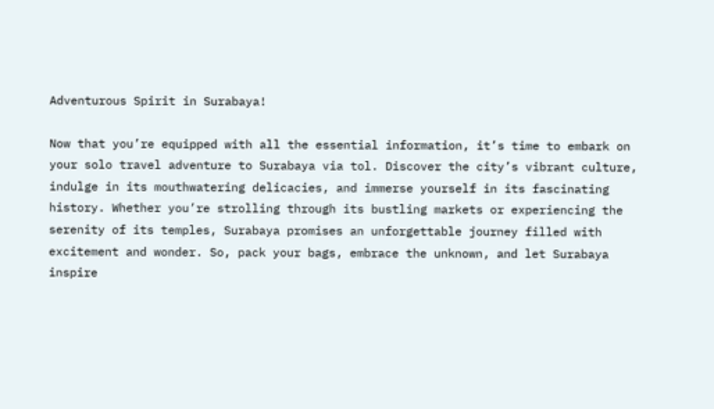Adventurous Spirit in Surabaya!

Now that you’re equipped with all the essential information, it’s time to embark on your solo travel adventure to Surabaya via tol. Discover the city’s vibrant culture, indulge in its mouthwatering delicacies, and immerse yourself in its fascinating history. Whether you’re strolling through its bustling markets or experiencing the serenity of its temples, Surabaya promises an unforgettable journey filled with excitement and wonder. So, pack your bags, embrace the unknown, and let Surabaya inspire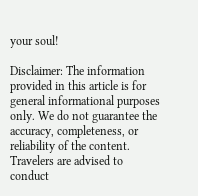your soul!

Disclaimer: The information provided in this article is for general informational purposes only. We do not guarantee the accuracy, completeness, or reliability of the content. Travelers are advised to conduct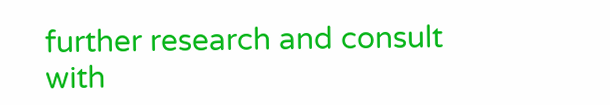further research and consult with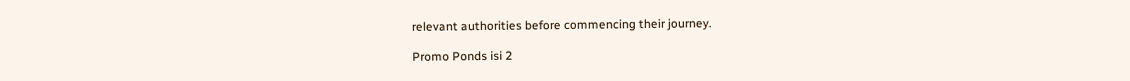relevant authorities before commencing their journey.

Promo Ponds isi 2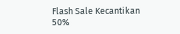Flash Sale Kecantikan 50%